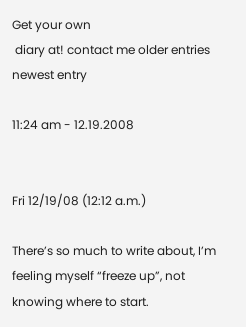Get your own
 diary at! contact me older entries newest entry

11:24 am - 12.19.2008


Fri 12/19/08 (12:12 a.m.)

There’s so much to write about, I’m feeling myself “freeze up”, not knowing where to start.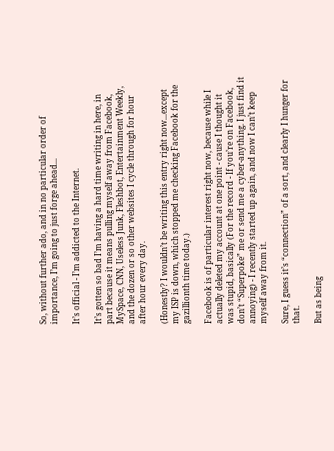So, without further ado, and in no particular order of importance, I’m going to just forge ahead...

It’s official - I’m addicted to the Internet.

It’s gotten so bad I’m having a hard time writing in here, in part because it means pulling myself away from Facebook, MySpace, CNN, Useless Junk, Fleshbot, Entertainment Weekly, and the dozen or so other websites I cycle through for hour after hour every day.

(Honestly? I wouldn’t be writing this entry right now...except my ISP is down, which stopped me checking Facebook for the gazillionth time today.)

Facebook is of particular interest right now, because while I actually deleted my account at one point - cause I thought it was stupid, basically (For the record - If you’re on Facebook, don’t “Superpoke” me or send me a cyber-anything. I just find it annoying) - I recently started up again, and now I can’t keep myself away from it.

Sure, I guess it’s “connection” of a sort, and clearly I hunger for that.

But as being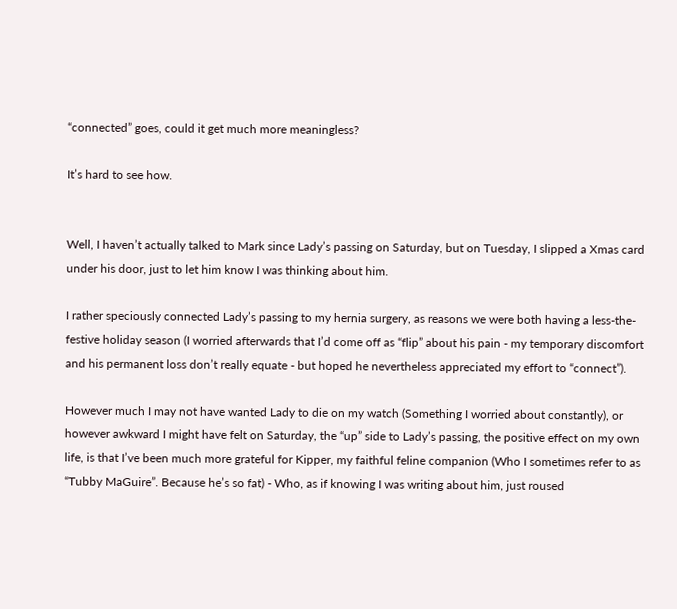“connected” goes, could it get much more meaningless?

It’s hard to see how.


Well, I haven’t actually talked to Mark since Lady’s passing on Saturday, but on Tuesday, I slipped a Xmas card under his door, just to let him know I was thinking about him.

I rather speciously connected Lady’s passing to my hernia surgery, as reasons we were both having a less-the-festive holiday season (I worried afterwards that I’d come off as “flip” about his pain - my temporary discomfort and his permanent loss don’t really equate - but hoped he nevertheless appreciated my effort to “connect”).

However much I may not have wanted Lady to die on my watch (Something I worried about constantly), or however awkward I might have felt on Saturday, the “up” side to Lady’s passing, the positive effect on my own life, is that I’ve been much more grateful for Kipper, my faithful feline companion (Who I sometimes refer to as “Tubby MaGuire”. Because he’s so fat) - Who, as if knowing I was writing about him, just roused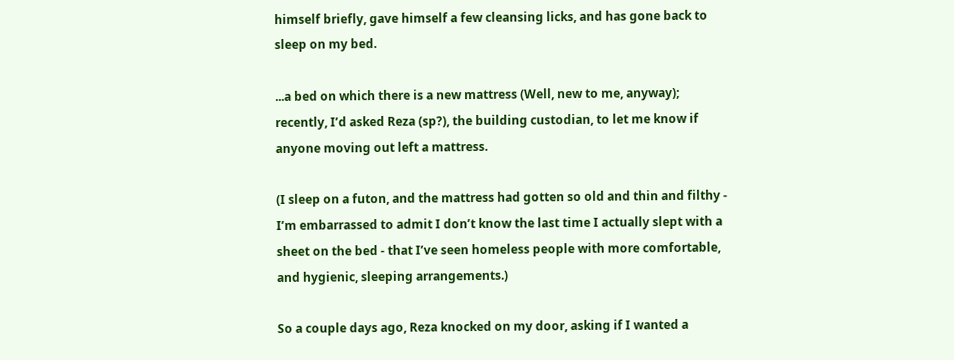himself briefly, gave himself a few cleansing licks, and has gone back to sleep on my bed.

...a bed on which there is a new mattress (Well, new to me, anyway); recently, I’d asked Reza (sp?), the building custodian, to let me know if anyone moving out left a mattress.

(I sleep on a futon, and the mattress had gotten so old and thin and filthy - I’m embarrassed to admit I don’t know the last time I actually slept with a sheet on the bed - that I’ve seen homeless people with more comfortable, and hygienic, sleeping arrangements.)

So a couple days ago, Reza knocked on my door, asking if I wanted a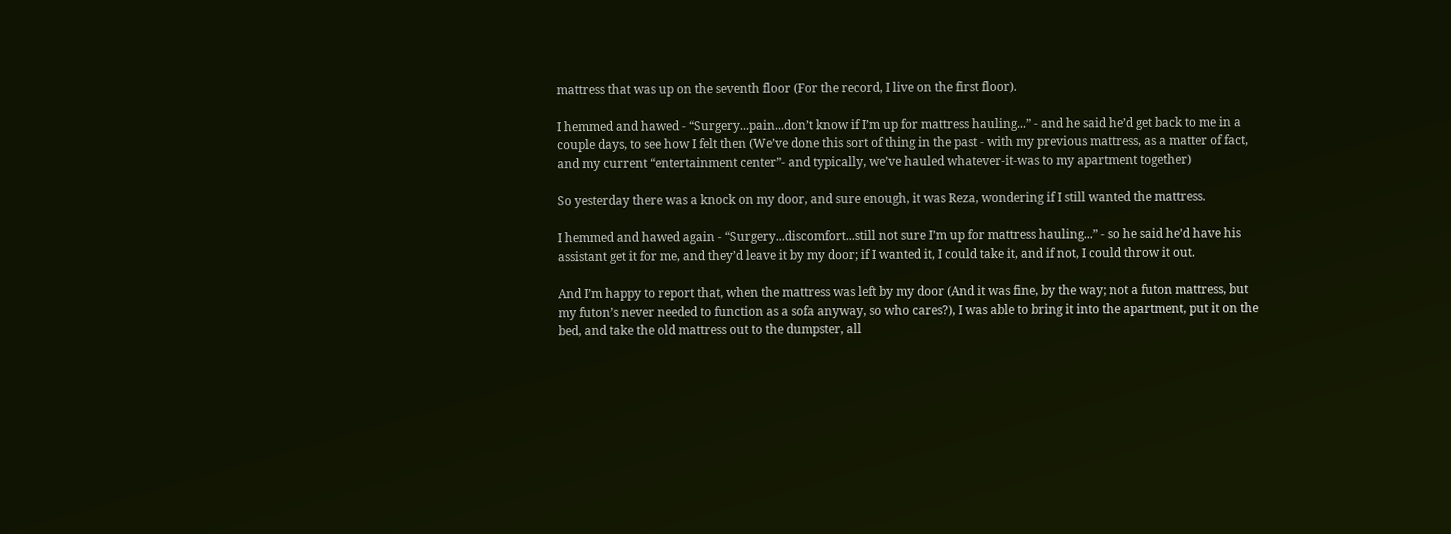mattress that was up on the seventh floor (For the record, I live on the first floor).

I hemmed and hawed - “Surgery...pain...don’t know if I’m up for mattress hauling...” - and he said he’d get back to me in a couple days, to see how I felt then (We’ve done this sort of thing in the past - with my previous mattress, as a matter of fact, and my current “entertainment center”- and typically, we’ve hauled whatever-it-was to my apartment together)

So yesterday there was a knock on my door, and sure enough, it was Reza, wondering if I still wanted the mattress.

I hemmed and hawed again - “Surgery...discomfort...still not sure I’m up for mattress hauling...” - so he said he’d have his assistant get it for me, and they’d leave it by my door; if I wanted it, I could take it, and if not, I could throw it out.

And I’m happy to report that, when the mattress was left by my door (And it was fine, by the way; not a futon mattress, but my futon’s never needed to function as a sofa anyway, so who cares?), I was able to bring it into the apartment, put it on the bed, and take the old mattress out to the dumpster, all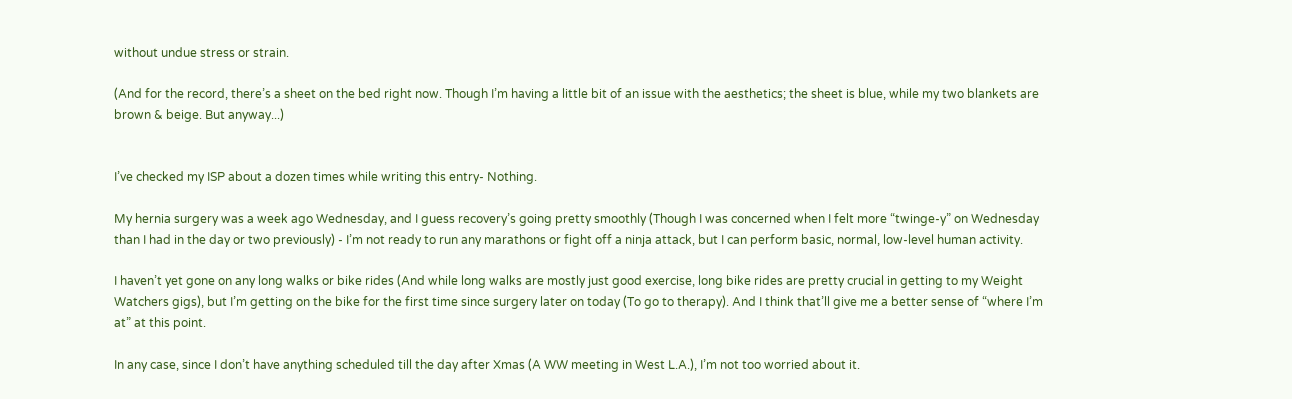without undue stress or strain.

(And for the record, there’s a sheet on the bed right now. Though I’m having a little bit of an issue with the aesthetics; the sheet is blue, while my two blankets are brown & beige. But anyway...)


I’ve checked my ISP about a dozen times while writing this entry- Nothing.

My hernia surgery was a week ago Wednesday, and I guess recovery’s going pretty smoothly (Though I was concerned when I felt more “twinge-y” on Wednesday than I had in the day or two previously) - I’m not ready to run any marathons or fight off a ninja attack, but I can perform basic, normal, low-level human activity.

I haven’t yet gone on any long walks or bike rides (And while long walks are mostly just good exercise, long bike rides are pretty crucial in getting to my Weight Watchers gigs), but I’m getting on the bike for the first time since surgery later on today (To go to therapy). And I think that’ll give me a better sense of “where I’m at” at this point.

In any case, since I don’t have anything scheduled till the day after Xmas (A WW meeting in West L.A.), I’m not too worried about it.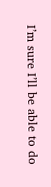I’m sure I’ll be able to do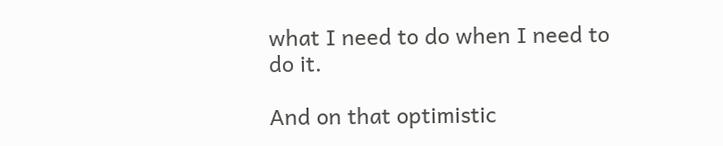what I need to do when I need to do it.

And on that optimistic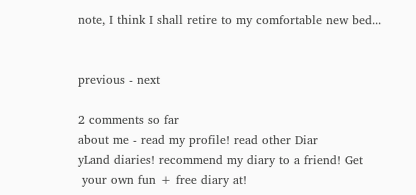note, I think I shall retire to my comfortable new bed...


previous - next

2 comments so far
about me - read my profile! read other Diar
yLand diaries! recommend my diary to a friend! Get
 your own fun + free diary at!